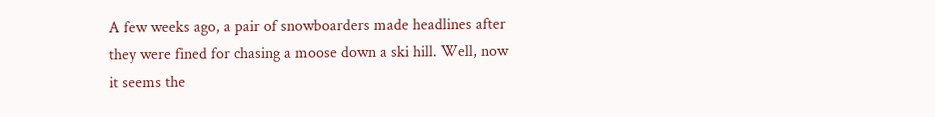A few weeks ago, a pair of snowboarders made headlines after they were fined for chasing a moose down a ski hill. Well, now it seems the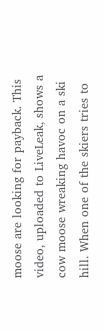moose are looking for payback. This video, uploaded to LiveLeak, shows a cow moose wreaking havoc on a ski hill. When one of the skiers tries to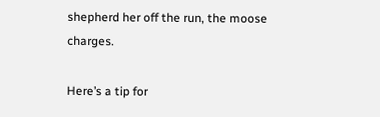shepherd her off the run, the moose charges.

Here’s a tip for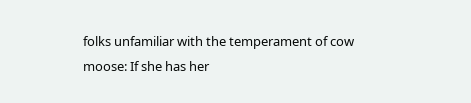folks unfamiliar with the temperament of cow moose: If she has her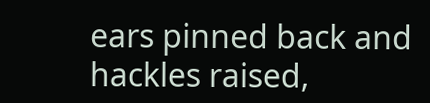ears pinned back and hackles raised,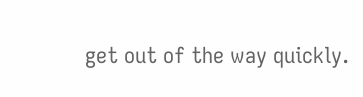get out of the way quickly.